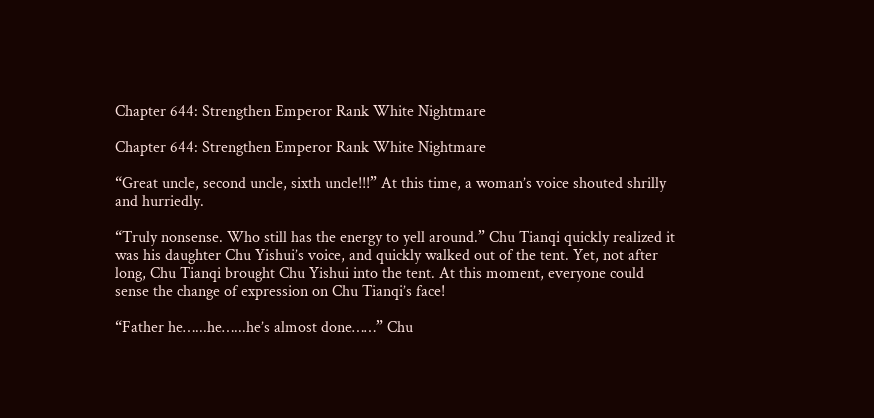Chapter 644: Strengthen Emperor Rank White Nightmare

Chapter 644: Strengthen Emperor Rank White Nightmare

“Great uncle, second uncle, sixth uncle!!!” At this time, a woman’s voice shouted shrilly and hurriedly.

“Truly nonsense. Who still has the energy to yell around.” Chu Tianqi quickly realized it was his daughter Chu Yishui’s voice, and quickly walked out of the tent. Yet, not after long, Chu Tianqi brought Chu Yishui into the tent. At this moment, everyone could sense the change of expression on Chu Tianqi’s face!

“Father he…...he…...he’s almost done……” Chu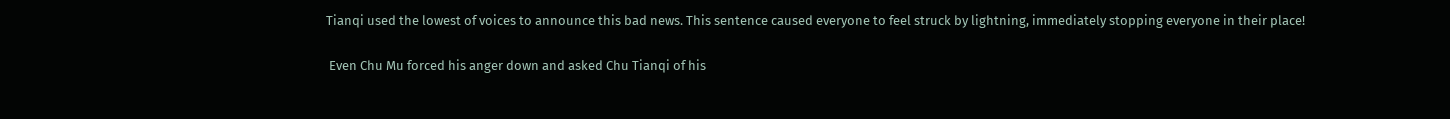Tianqi used the lowest of voices to announce this bad news. This sentence caused everyone to feel struck by lightning, immediately stopping everyone in their place!

 Even Chu Mu forced his anger down and asked Chu Tianqi of his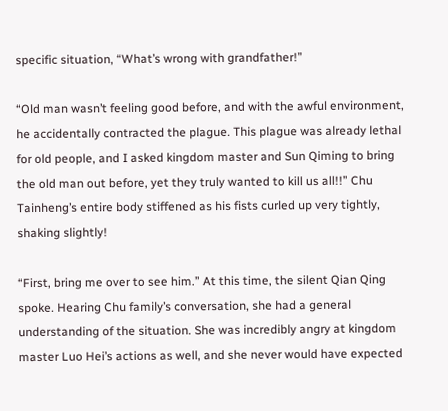specific situation, “What’s wrong with grandfather!”

“Old man wasn’t feeling good before, and with the awful environment, he accidentally contracted the plague. This plague was already lethal for old people, and I asked kingdom master and Sun Qiming to bring the old man out before, yet they truly wanted to kill us all!!” Chu Tainheng’s entire body stiffened as his fists curled up very tightly, shaking slightly!

“First, bring me over to see him.” At this time, the silent Qian Qing spoke. Hearing Chu family’s conversation, she had a general understanding of the situation. She was incredibly angry at kingdom master Luo Hei’s actions as well, and she never would have expected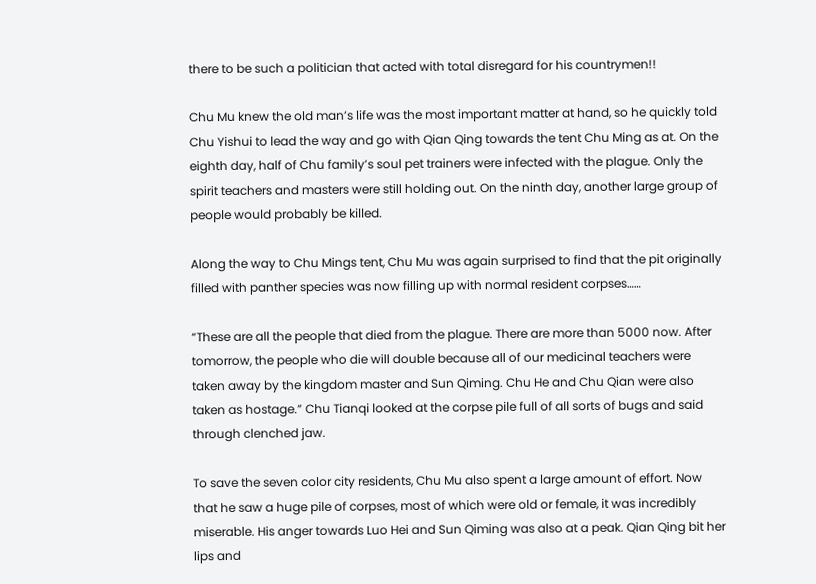there to be such a politician that acted with total disregard for his countrymen!!

Chu Mu knew the old man’s life was the most important matter at hand, so he quickly told Chu Yishui to lead the way and go with Qian Qing towards the tent Chu Ming as at. On the eighth day, half of Chu family’s soul pet trainers were infected with the plague. Only the spirit teachers and masters were still holding out. On the ninth day, another large group of people would probably be killed.

Along the way to Chu Mings tent, Chu Mu was again surprised to find that the pit originally filled with panther species was now filling up with normal resident corpses……

“These are all the people that died from the plague. There are more than 5000 now. After tomorrow, the people who die will double because all of our medicinal teachers were taken away by the kingdom master and Sun Qiming. Chu He and Chu Qian were also taken as hostage.” Chu Tianqi looked at the corpse pile full of all sorts of bugs and said through clenched jaw.

To save the seven color city residents, Chu Mu also spent a large amount of effort. Now that he saw a huge pile of corpses, most of which were old or female, it was incredibly miserable. His anger towards Luo Hei and Sun Qiming was also at a peak. Qian Qing bit her lips and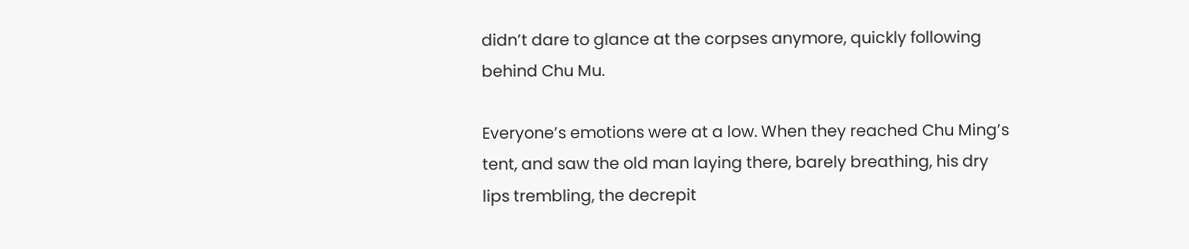didn’t dare to glance at the corpses anymore, quickly following behind Chu Mu.

Everyone’s emotions were at a low. When they reached Chu Ming’s tent, and saw the old man laying there, barely breathing, his dry lips trembling, the decrepit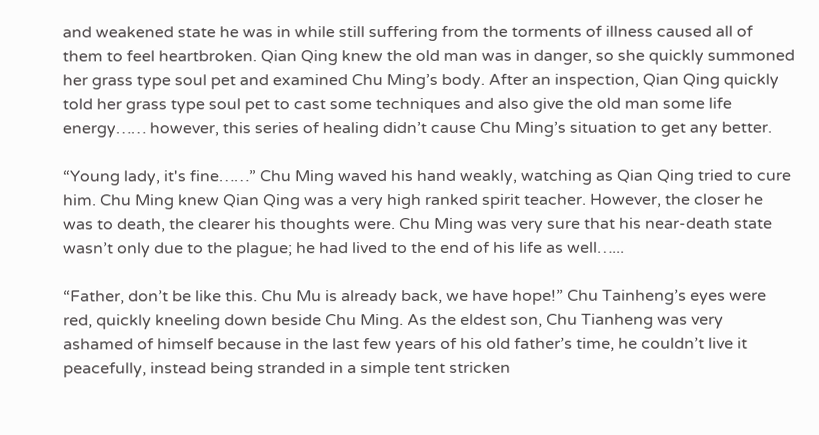and weakened state he was in while still suffering from the torments of illness caused all of them to feel heartbroken. Qian Qing knew the old man was in danger, so she quickly summoned her grass type soul pet and examined Chu Ming’s body. After an inspection, Qian Qing quickly told her grass type soul pet to cast some techniques and also give the old man some life energy…… however, this series of healing didn’t cause Chu Ming’s situation to get any better.

“Young lady, it's fine……” Chu Ming waved his hand weakly, watching as Qian Qing tried to cure him. Chu Ming knew Qian Qing was a very high ranked spirit teacher. However, the closer he was to death, the clearer his thoughts were. Chu Ming was very sure that his near-death state wasn’t only due to the plague; he had lived to the end of his life as well…...

“Father, don’t be like this. Chu Mu is already back, we have hope!” Chu Tainheng’s eyes were red, quickly kneeling down beside Chu Ming. As the eldest son, Chu Tianheng was very ashamed of himself because in the last few years of his old father’s time, he couldn’t live it peacefully, instead being stranded in a simple tent stricken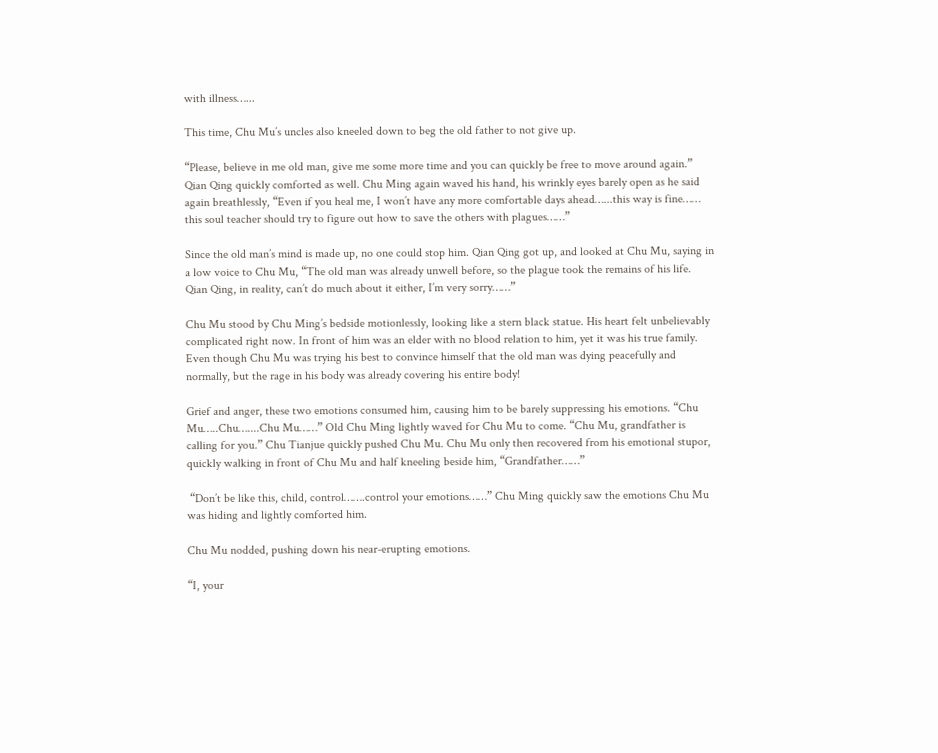with illness…...

This time, Chu Mu’s uncles also kneeled down to beg the old father to not give up.

“Please, believe in me old man, give me some more time and you can quickly be free to move around again.” Qian Qing quickly comforted as well. Chu Ming again waved his hand, his wrinkly eyes barely open as he said again breathlessly, “Even if you heal me, I won’t have any more comfortable days ahead…...this way is fine…… this soul teacher should try to figure out how to save the others with plagues……”

Since the old man’s mind is made up, no one could stop him. Qian Qing got up, and looked at Chu Mu, saying in a low voice to Chu Mu, “The old man was already unwell before, so the plague took the remains of his life. Qian Qing, in reality, can’t do much about it either, I’m very sorry……”

Chu Mu stood by Chu Ming’s bedside motionlessly, looking like a stern black statue. His heart felt unbelievably complicated right now. In front of him was an elder with no blood relation to him, yet it was his true family. Even though Chu Mu was trying his best to convince himself that the old man was dying peacefully and normally, but the rage in his body was already covering his entire body!

Grief and anger, these two emotions consumed him, causing him to be barely suppressing his emotions. “Chu Mu…..Chu…....Chu Mu……” Old Chu Ming lightly waved for Chu Mu to come. “Chu Mu, grandfather is calling for you.” Chu Tianjue quickly pushed Chu Mu. Chu Mu only then recovered from his emotional stupor, quickly walking in front of Chu Mu and half kneeling beside him, “Grandfather……”

 “Don’t be like this, child, control…….control your emotions……” Chu Ming quickly saw the emotions Chu Mu was hiding and lightly comforted him.

Chu Mu nodded, pushing down his near-erupting emotions.

“I, your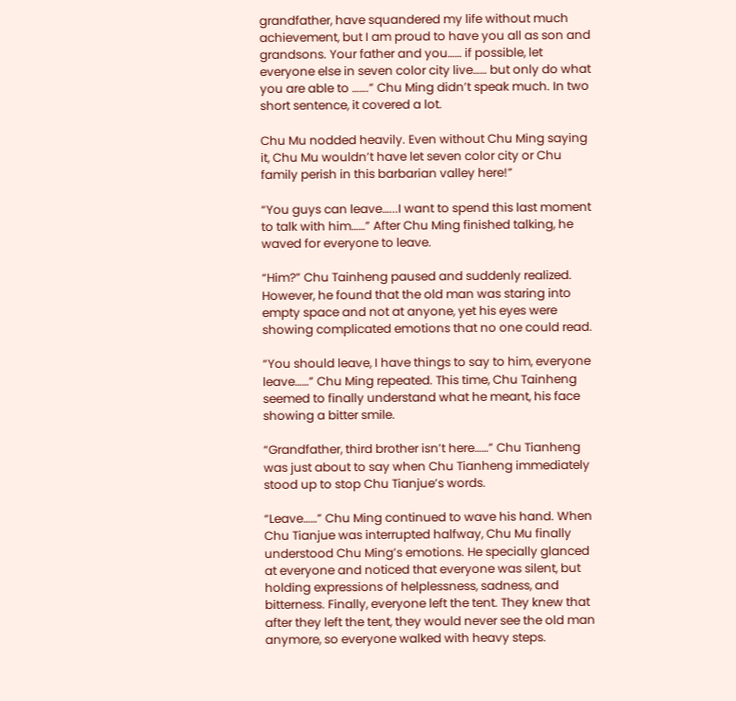grandfather, have squandered my life without much achievement, but I am proud to have you all as son and grandsons. Your father and you…… if possible, let everyone else in seven color city live…… but only do what you are able to …….” Chu Ming didn’t speak much. In two short sentence, it covered a lot.

Chu Mu nodded heavily. Even without Chu Ming saying it, Chu Mu wouldn’t have let seven color city or Chu family perish in this barbarian valley here!”

“You guys can leave…...I want to spend this last moment to talk with him……” After Chu Ming finished talking, he waved for everyone to leave.

“Him?” Chu Tainheng paused and suddenly realized. However, he found that the old man was staring into empty space and not at anyone, yet his eyes were showing complicated emotions that no one could read.

“You should leave, I have things to say to him, everyone leave……” Chu Ming repeated. This time, Chu Tainheng seemed to finally understand what he meant, his face showing a bitter smile.

“Grandfather, third brother isn’t here……” Chu Tianheng was just about to say when Chu Tianheng immediately stood up to stop Chu Tianjue’s words.

“Leave……” Chu Ming continued to wave his hand. When Chu Tianjue was interrupted halfway, Chu Mu finally understood Chu Ming’s emotions. He specially glanced at everyone and noticed that everyone was silent, but holding expressions of helplessness, sadness, and bitterness. Finally, everyone left the tent. They knew that after they left the tent, they would never see the old man anymore, so everyone walked with heavy steps.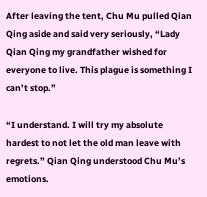After leaving the tent, Chu Mu pulled Qian Qing aside and said very seriously, “Lady Qian Qing my grandfather wished for everyone to live. This plague is something I can’t stop.”

“I understand. I will try my absolute hardest to not let the old man leave with regrets.” Qian Qing understood Chu Mu’s emotions.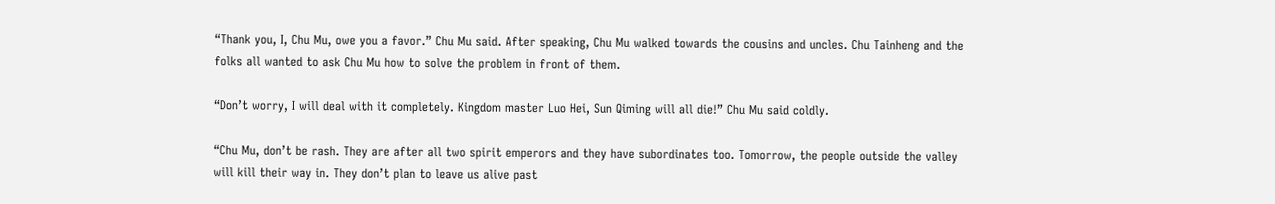“Thank you, I, Chu Mu, owe you a favor.” Chu Mu said. After speaking, Chu Mu walked towards the cousins and uncles. Chu Tainheng and the folks all wanted to ask Chu Mu how to solve the problem in front of them.

“Don’t worry, I will deal with it completely. Kingdom master Luo Hei, Sun Qiming will all die!” Chu Mu said coldly.

“Chu Mu, don’t be rash. They are after all two spirit emperors and they have subordinates too. Tomorrow, the people outside the valley will kill their way in. They don’t plan to leave us alive past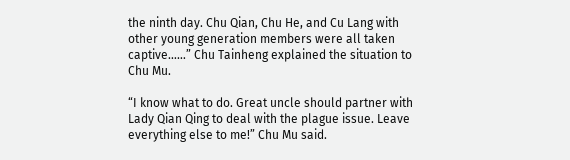the ninth day. Chu Qian, Chu He, and Cu Lang with other young generation members were all taken captive……” Chu Tainheng explained the situation to Chu Mu.

“I know what to do. Great uncle should partner with Lady Qian Qing to deal with the plague issue. Leave everything else to me!” Chu Mu said.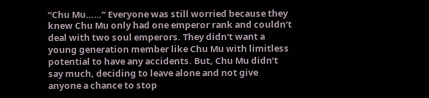“Chu Mu……” Everyone was still worried because they knew Chu Mu only had one emperor rank and couldn’t deal with two soul emperors. They didn't want a young generation member like Chu Mu with limitless potential to have any accidents. But, Chu Mu didn’t say much, deciding to leave alone and not give anyone a chance to stop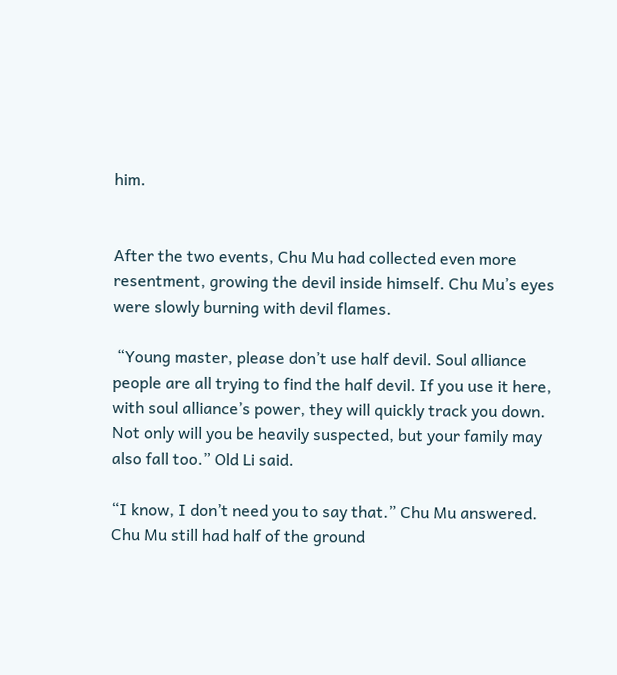him.


After the two events, Chu Mu had collected even more resentment, growing the devil inside himself. Chu Mu’s eyes were slowly burning with devil flames.

 “Young master, please don’t use half devil. Soul alliance people are all trying to find the half devil. If you use it here, with soul alliance’s power, they will quickly track you down. Not only will you be heavily suspected, but your family may also fall too.” Old Li said.

“I know, I don’t need you to say that.” Chu Mu answered. Chu Mu still had half of the ground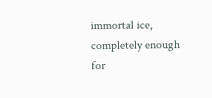immortal ice, completely enough for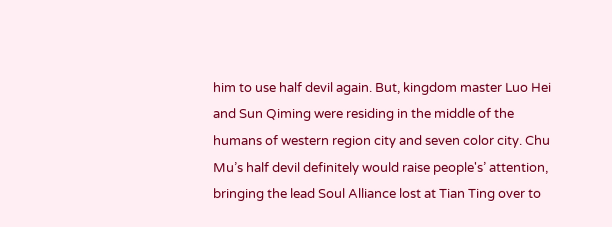him to use half devil again. But, kingdom master Luo Hei and Sun Qiming were residing in the middle of the humans of western region city and seven color city. Chu Mu’s half devil definitely would raise people's’ attention, bringing the lead Soul Alliance lost at Tian Ting over to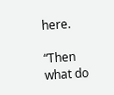here.

“Then what do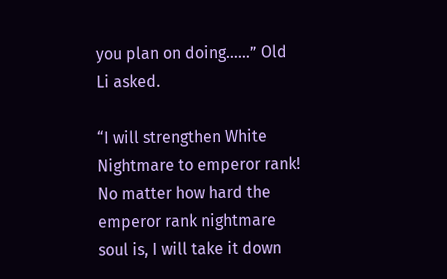you plan on doing……” Old Li asked.

“I will strengthen White Nightmare to emperor rank! No matter how hard the emperor rank nightmare soul is, I will take it down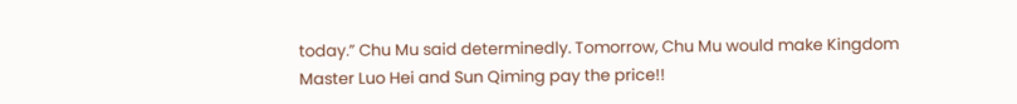today.” Chu Mu said determinedly. Tomorrow, Chu Mu would make Kingdom Master Luo Hei and Sun Qiming pay the price!!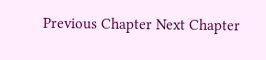Previous Chapter Next Chapter